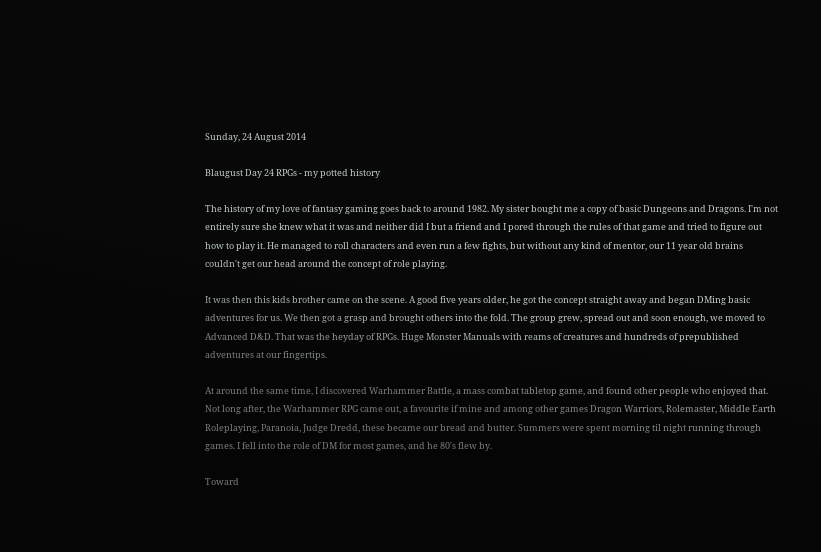Sunday, 24 August 2014

Blaugust Day 24 RPGs - my potted history

The history of my love of fantasy gaming goes back to around 1982. My sister bought me a copy of basic Dungeons and Dragons. I'm not entirely sure she knew what it was and neither did I but a friend and I pored through the rules of that game and tried to figure out how to play it. He managed to roll characters and even run a few fights, but without any kind of mentor, our 11 year old brains couldn't get our head around the concept of role playing.

It was then this kids brother came on the scene. A good five years older, he got the concept straight away and began DMing basic adventures for us. We then got a grasp and brought others into the fold. The group grew, spread out and soon enough, we moved to Advanced D&D. That was the heyday of RPGs. Huge Monster Manuals with reams of creatures and hundreds of prepublished adventures at our fingertips.

At around the same time, I discovered Warhammer Battle, a mass combat tabletop game, and found other people who enjoyed that. Not long after, the Warhammer RPG came out, a favourite if mine and among other games Dragon Warriors, Rolemaster, Middle Earth Roleplaying, Paranoia, Judge Dredd, these became our bread and butter. Summers were spent morning til night running through games. I fell into the role of DM for most games, and he 80's flew by.

Toward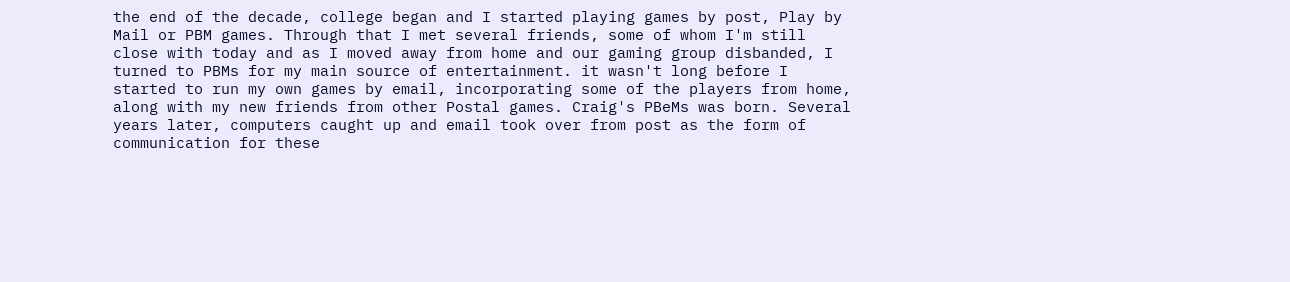the end of the decade, college began and I started playing games by post, Play by Mail or PBM games. Through that I met several friends, some of whom I'm still close with today and as I moved away from home and our gaming group disbanded, I turned to PBMs for my main source of entertainment. it wasn't long before I started to run my own games by email, incorporating some of the players from home, along with my new friends from other Postal games. Craig's PBeMs was born. Several years later, computers caught up and email took over from post as the form of communication for these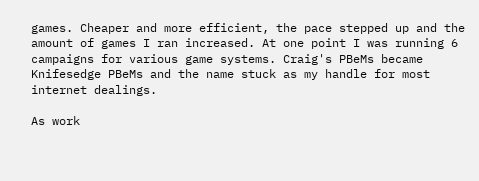games. Cheaper and more efficient, the pace stepped up and the amount of games I ran increased. At one point I was running 6 campaigns for various game systems. Craig's PBeMs became Knifesedge PBeMs and the name stuck as my handle for most internet dealings.

As work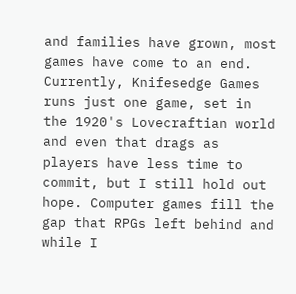and families have grown, most games have come to an end. Currently, Knifesedge Games runs just one game, set in the 1920's Lovecraftian world and even that drags as players have less time to commit, but I still hold out hope. Computer games fill the gap that RPGs left behind and while I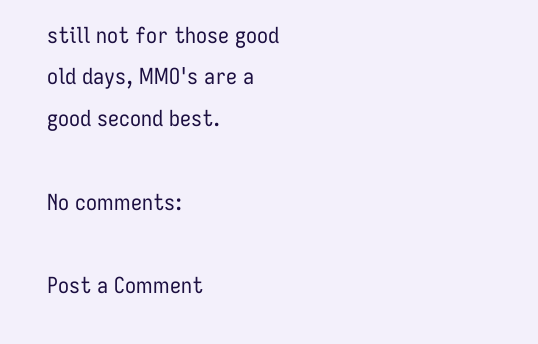still not for those good old days, MMO's are a good second best.

No comments:

Post a Comment